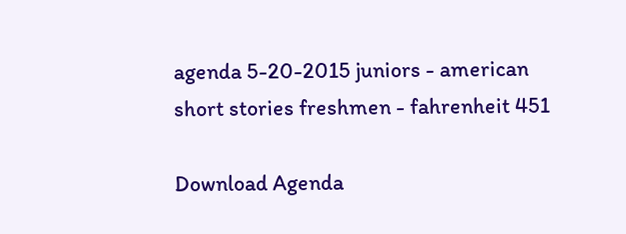agenda 5-20-2015 juniors - american short stories freshmen - fahrenheit 451

Download Agenda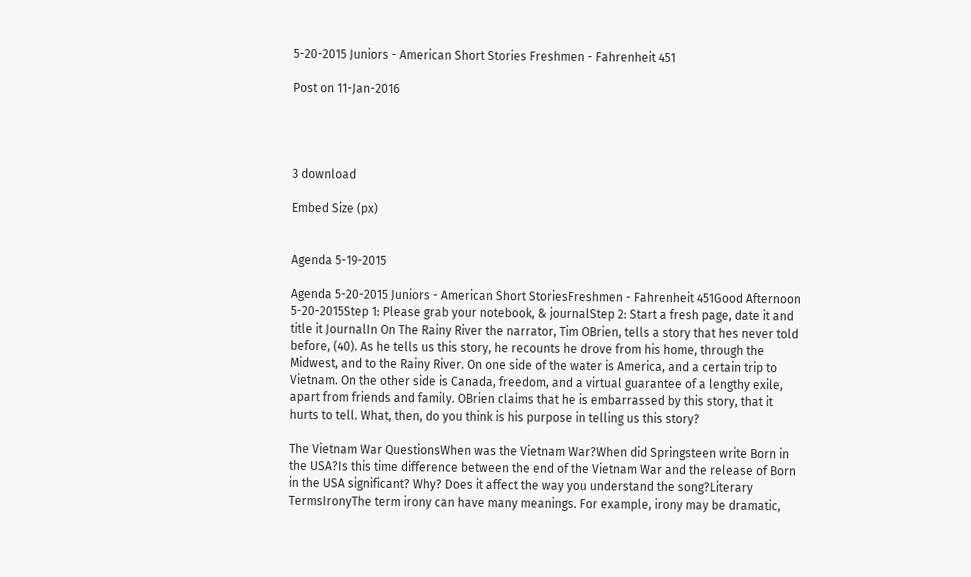5-20-2015 Juniors - American Short Stories Freshmen - Fahrenheit 451

Post on 11-Jan-2016




3 download

Embed Size (px)


Agenda 5-19-2015

Agenda 5-20-2015 Juniors - American Short StoriesFreshmen - Fahrenheit 451Good Afternoon 5-20-2015Step 1: Please grab your notebook, & journalStep 2: Start a fresh page, date it and title it JournalIn On The Rainy River the narrator, Tim OBrien, tells a story that hes never told before, (40). As he tells us this story, he recounts he drove from his home, through the Midwest, and to the Rainy River. On one side of the water is America, and a certain trip to Vietnam. On the other side is Canada, freedom, and a virtual guarantee of a lengthy exile, apart from friends and family. OBrien claims that he is embarrassed by this story, that it hurts to tell. What, then, do you think is his purpose in telling us this story?

The Vietnam War QuestionsWhen was the Vietnam War?When did Springsteen write Born in the USA?Is this time difference between the end of the Vietnam War and the release of Born in the USA significant? Why? Does it affect the way you understand the song?Literary TermsIronyThe term irony can have many meanings. For example, irony may be dramatic,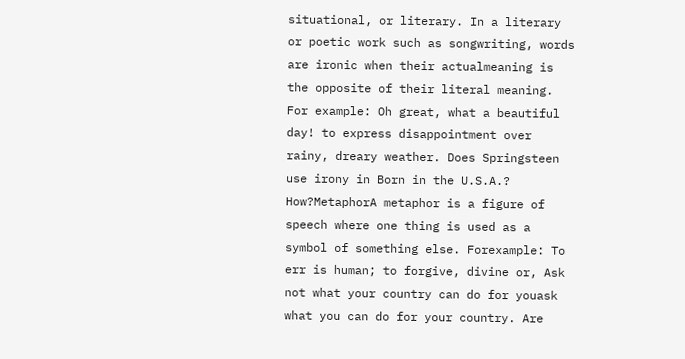situational, or literary. In a literary or poetic work such as songwriting, words are ironic when their actualmeaning is the opposite of their literal meaning. For example: Oh great, what a beautiful day! to express disappointment over rainy, dreary weather. Does Springsteen use irony in Born in the U.S.A.? How?MetaphorA metaphor is a figure of speech where one thing is used as a symbol of something else. Forexample: To err is human; to forgive, divine or, Ask not what your country can do for youask what you can do for your country. Are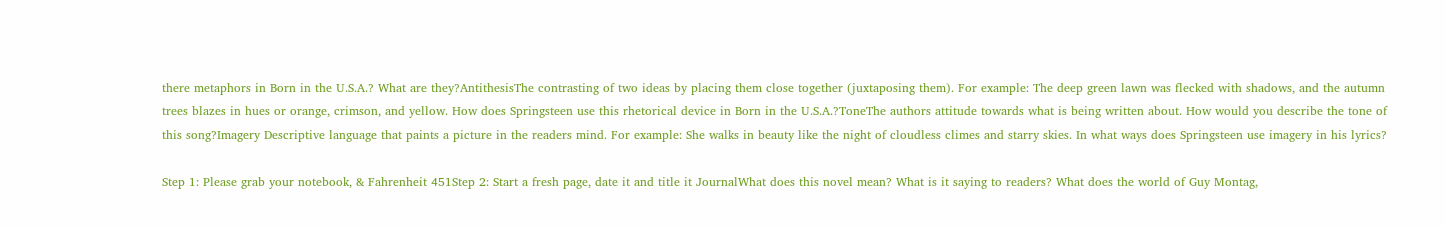there metaphors in Born in the U.S.A.? What are they?AntithesisThe contrasting of two ideas by placing them close together (juxtaposing them). For example: The deep green lawn was flecked with shadows, and the autumn trees blazes in hues or orange, crimson, and yellow. How does Springsteen use this rhetorical device in Born in the U.S.A.?ToneThe authors attitude towards what is being written about. How would you describe the tone of this song?Imagery Descriptive language that paints a picture in the readers mind. For example: She walks in beauty like the night of cloudless climes and starry skies. In what ways does Springsteen use imagery in his lyrics?

Step 1: Please grab your notebook, & Fahrenheit 451Step 2: Start a fresh page, date it and title it JournalWhat does this novel mean? What is it saying to readers? What does the world of Guy Montag,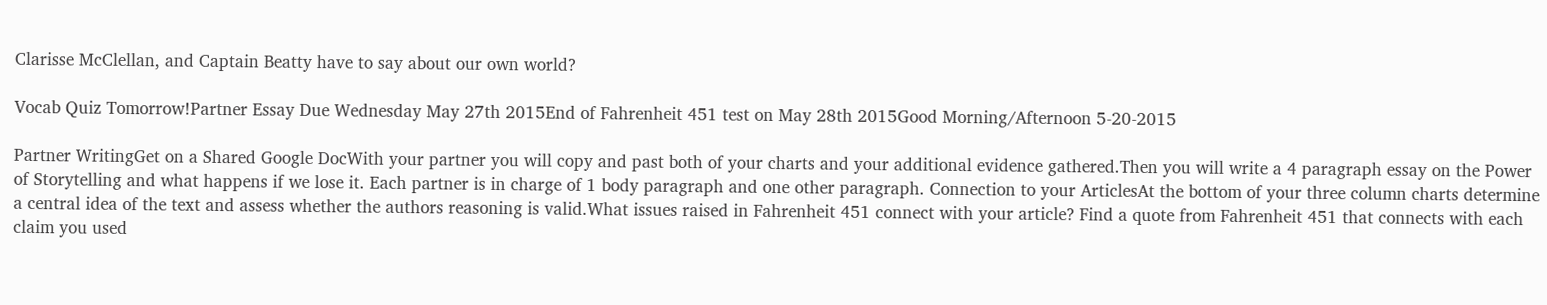Clarisse McClellan, and Captain Beatty have to say about our own world?

Vocab Quiz Tomorrow!Partner Essay Due Wednesday May 27th 2015End of Fahrenheit 451 test on May 28th 2015Good Morning/Afternoon 5-20-2015

Partner WritingGet on a Shared Google DocWith your partner you will copy and past both of your charts and your additional evidence gathered.Then you will write a 4 paragraph essay on the Power of Storytelling and what happens if we lose it. Each partner is in charge of 1 body paragraph and one other paragraph. Connection to your ArticlesAt the bottom of your three column charts determine a central idea of the text and assess whether the authors reasoning is valid.What issues raised in Fahrenheit 451 connect with your article? Find a quote from Fahrenheit 451 that connects with each claim you used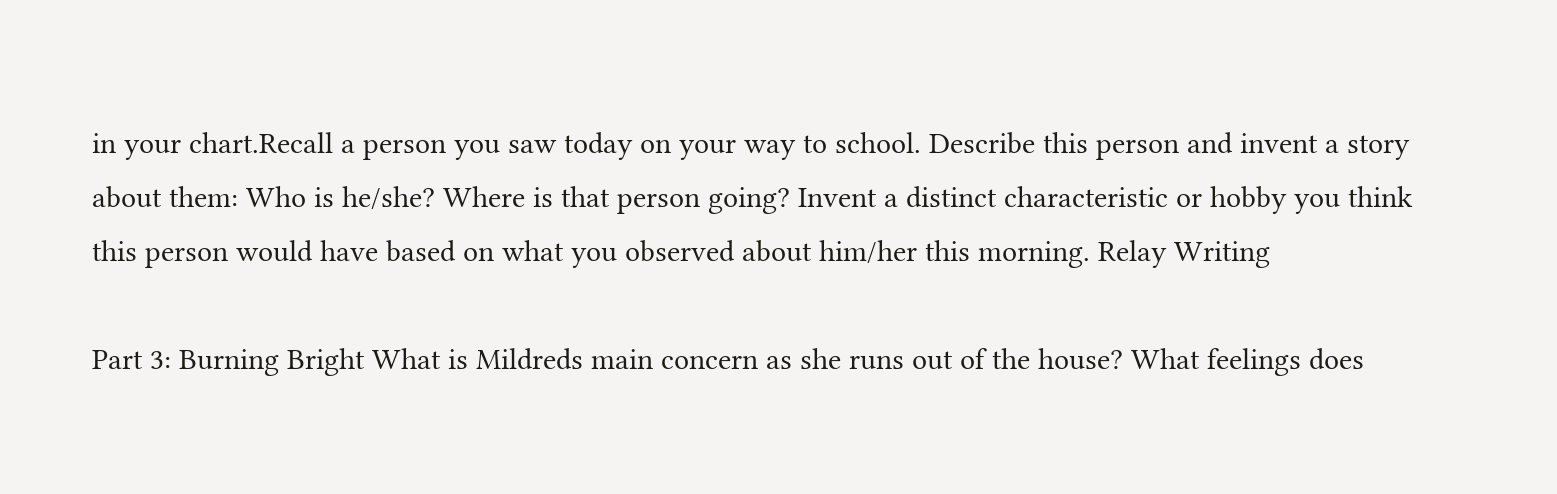in your chart.Recall a person you saw today on your way to school. Describe this person and invent a story about them: Who is he/she? Where is that person going? Invent a distinct characteristic or hobby you think this person would have based on what you observed about him/her this morning. Relay Writing

Part 3: Burning Bright What is Mildreds main concern as she runs out of the house? What feelings does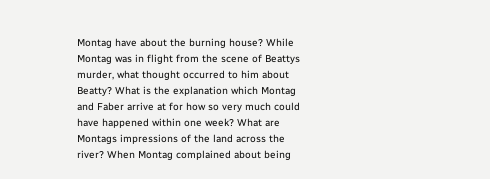Montag have about the burning house? While Montag was in flight from the scene of Beattys murder, what thought occurred to him about Beatty? What is the explanation which Montag and Faber arrive at for how so very much could have happened within one week? What are Montags impressions of the land across the river? When Montag complained about being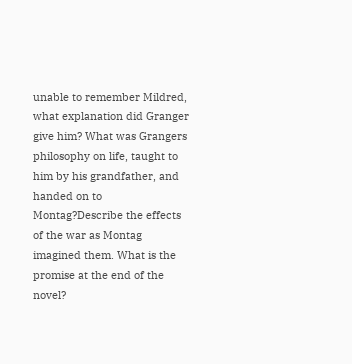unable to remember Mildred, what explanation did Granger give him? What was Grangers philosophy on life, taught to him by his grandfather, and handed on to Montag?Describe the effects of the war as Montag imagined them. What is the promise at the end of the novel?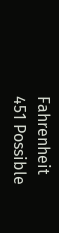Fahrenheit 451 Possible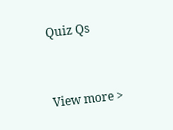Quiz Qs


View more >